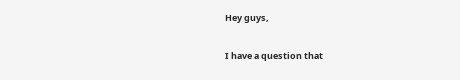Hey guys,

I have a question that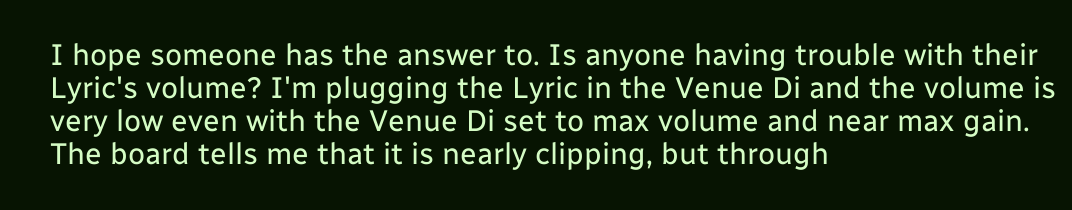I hope someone has the answer to. Is anyone having trouble with their Lyric's volume? I'm plugging the Lyric in the Venue Di and the volume is very low even with the Venue Di set to max volume and near max gain. The board tells me that it is nearly clipping, but through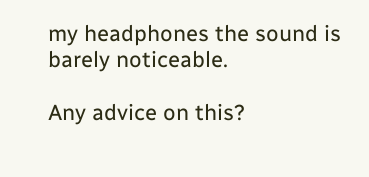my headphones the sound is barely noticeable.

Any advice on this?